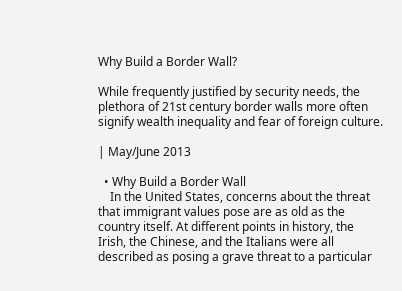Why Build a Border Wall?

While frequently justified by security needs, the plethora of 21st century border walls more often signify wealth inequality and fear of foreign culture.

| May/June 2013

  • Why Build a Border Wall
    In the United States, concerns about the threat that immigrant values pose are as old as the country itself. At different points in history, the Irish, the Chinese, and the Italians were all described as posing a grave threat to a particular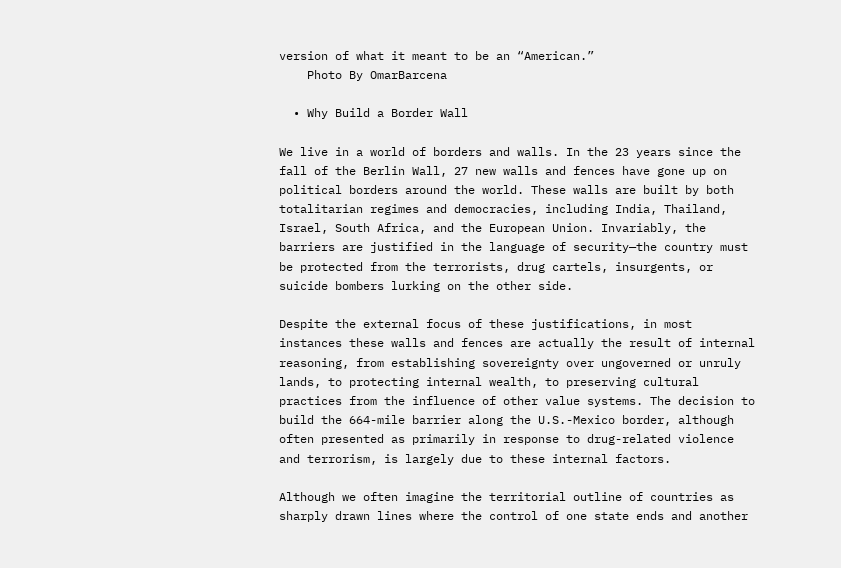version of what it meant to be an “American.”
    Photo By OmarBarcena

  • Why Build a Border Wall

We live in a world of borders and walls. In the 23 years since the fall of the Berlin Wall, 27 new walls and fences have gone up on political borders around the world. These walls are built by both totalitarian regimes and democracies, including India, Thailand, Israel, South Africa, and the European Union. Invariably, the barriers are justified in the language of security—the country must be protected from the terrorists, drug cartels, insurgents, or suicide bombers lurking on the other side.

Despite the external focus of these justifications, in most instances these walls and fences are actually the result of internal reasoning, from establishing sovereignty over ungoverned or unruly lands, to protecting internal wealth, to preserving cultural practices from the influence of other value systems. The decision to build the 664-mile barrier along the U.S.-Mexico border, although often presented as primarily in response to drug-related violence and terrorism, is largely due to these internal factors.

Although we often imagine the territorial outline of countries as sharply drawn lines where the control of one state ends and another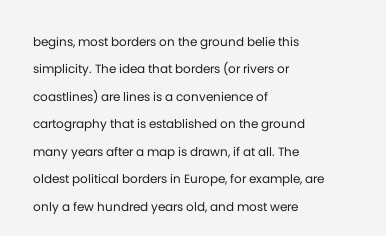begins, most borders on the ground belie this simplicity. The idea that borders (or rivers or coastlines) are lines is a convenience of cartography that is established on the ground many years after a map is drawn, if at all. The oldest political borders in Europe, for example, are only a few hundred years old, and most were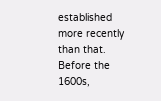established more recently than that. Before the 1600s,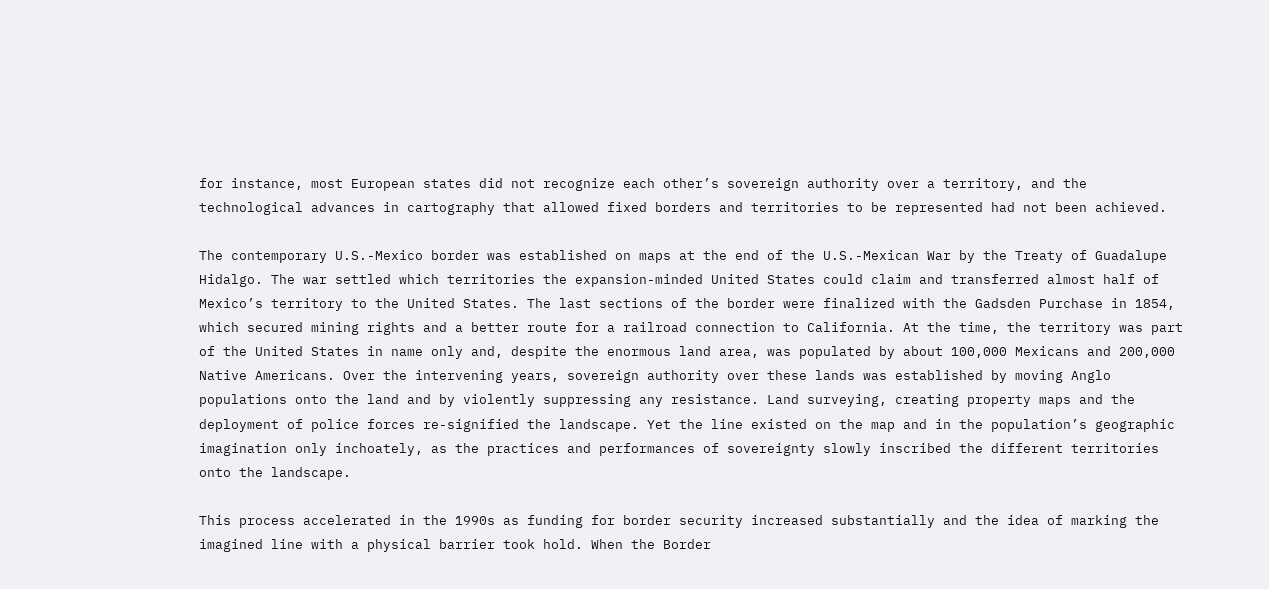for instance, most European states did not recognize each other’s sovereign authority over a territory, and the technological advances in cartography that allowed fixed borders and territories to be represented had not been achieved.

The contemporary U.S.-Mexico border was established on maps at the end of the U.S.-Mexican War by the Treaty of Guadalupe Hidalgo. The war settled which territories the expansion-minded United States could claim and transferred almost half of Mexico’s territory to the United States. The last sections of the border were finalized with the Gadsden Purchase in 1854, which secured mining rights and a better route for a railroad connection to California. At the time, the territory was part of the United States in name only and, despite the enormous land area, was populated by about 100,000 Mexicans and 200,000 Native Americans. Over the intervening years, sovereign authority over these lands was established by moving Anglo populations onto the land and by violently suppressing any resistance. Land surveying, creating property maps and the deployment of police forces re-signified the landscape. Yet the line existed on the map and in the population’s geographic imagination only inchoately, as the practices and performances of sovereignty slowly inscribed the different territories onto the landscape.

This process accelerated in the 1990s as funding for border security increased substantially and the idea of marking the imagined line with a physical barrier took hold. When the Border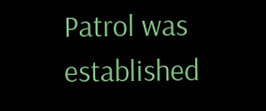Patrol was established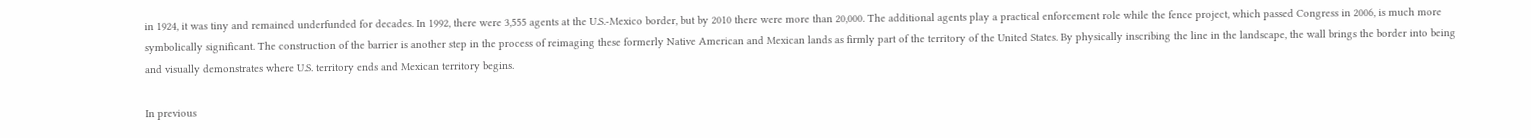in 1924, it was tiny and remained underfunded for decades. In 1992, there were 3,555 agents at the U.S.-Mexico border, but by 2010 there were more than 20,000. The additional agents play a practical enforcement role while the fence project, which passed Congress in 2006, is much more symbolically significant. The construction of the barrier is another step in the process of reimaging these formerly Native American and Mexican lands as firmly part of the territory of the United States. By physically inscribing the line in the landscape, the wall brings the border into being and visually demonstrates where U.S. territory ends and Mexican territory begins.

In previous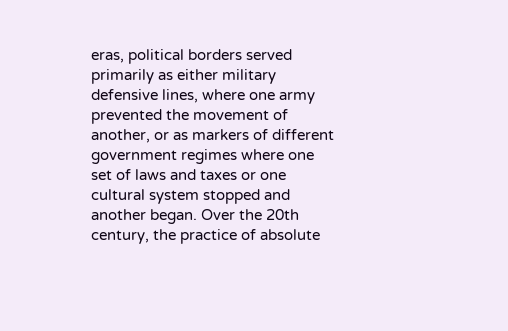eras, political borders served primarily as either military defensive lines, where one army prevented the movement of another, or as markers of different government regimes where one set of laws and taxes or one cultural system stopped and another began. Over the 20th century, the practice of absolute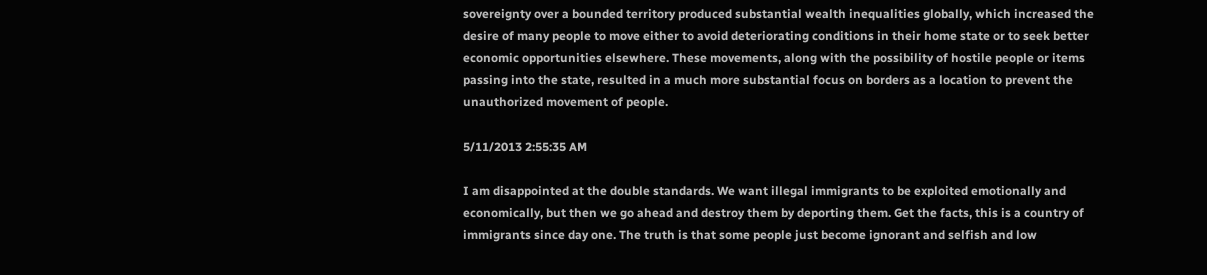sovereignty over a bounded territory produced substantial wealth inequalities globally, which increased the desire of many people to move either to avoid deteriorating conditions in their home state or to seek better economic opportunities elsewhere. These movements, along with the possibility of hostile people or items passing into the state, resulted in a much more substantial focus on borders as a location to prevent the unauthorized movement of people.

5/11/2013 2:55:35 AM

I am disappointed at the double standards. We want illegal immigrants to be exploited emotionally and economically, but then we go ahead and destroy them by deporting them. Get the facts, this is a country of immigrants since day one. The truth is that some people just become ignorant and selfish and low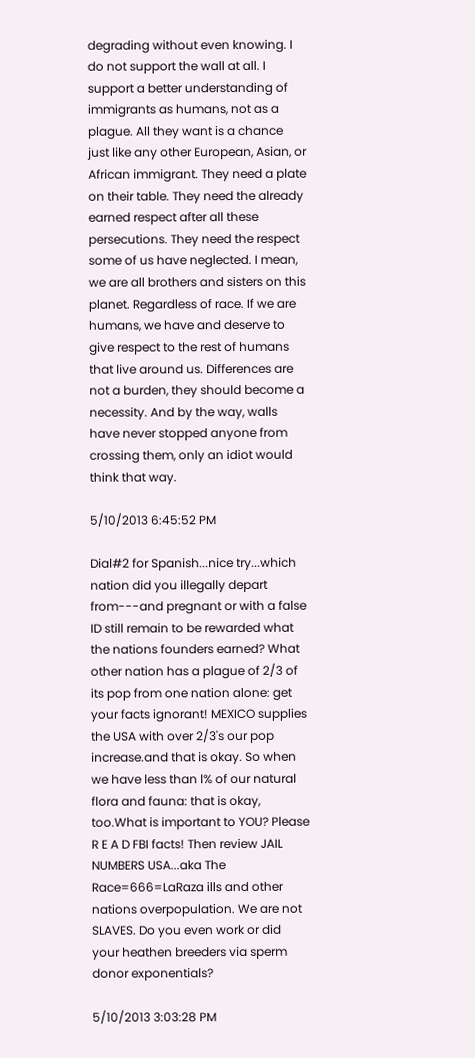degrading without even knowing. I do not support the wall at all. I support a better understanding of immigrants as humans, not as a plague. All they want is a chance just like any other European, Asian, or African immigrant. They need a plate on their table. They need the already earned respect after all these persecutions. They need the respect some of us have neglected. I mean, we are all brothers and sisters on this planet. Regardless of race. If we are humans, we have and deserve to give respect to the rest of humans that live around us. Differences are not a burden, they should become a necessity. And by the way, walls have never stopped anyone from crossing them, only an idiot would think that way.

5/10/2013 6:45:52 PM

Dial#2 for Spanish...nice try...which nation did you illegally depart from---and pregnant or with a false ID still remain to be rewarded what the nations founders earned? What other nation has a plague of 2/3 of its pop from one nation alone: get your facts ignorant! MEXICO supplies the USA with over 2/3's our pop increase.and that is okay. So when we have less than l% of our natural flora and fauna: that is okay, too.What is important to YOU? Please R E A D FBI facts! Then review JAIL NUMBERS USA...aka The Race=666=LaRaza ills and other nations overpopulation. We are not SLAVES. Do you even work or did your heathen breeders via sperm donor exponentials?

5/10/2013 3:03:28 PM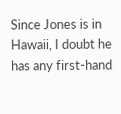Since Jones is in Hawaii, I doubt he has any first-hand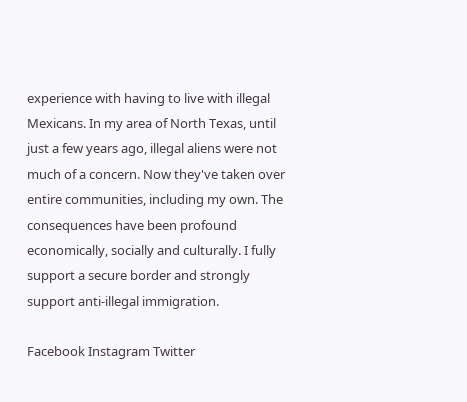experience with having to live with illegal Mexicans. In my area of North Texas, until just a few years ago, illegal aliens were not much of a concern. Now they've taken over entire communities, including my own. The consequences have been profound economically, socially and culturally. I fully support a secure border and strongly support anti-illegal immigration.

Facebook Instagram Twitter